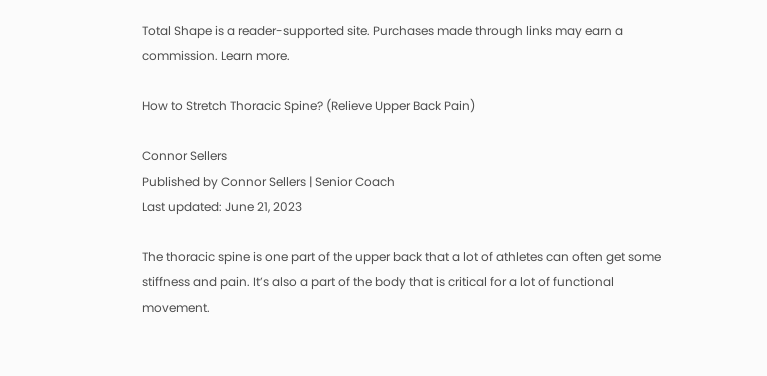Total Shape is a reader-supported site. Purchases made through links may earn a commission. Learn more.

How to Stretch Thoracic Spine? (Relieve Upper Back Pain)

Connor Sellers
Published by Connor Sellers | Senior Coach
Last updated: June 21, 2023

The thoracic spine is one part of the upper back that a lot of athletes can often get some stiffness and pain. It’s also a part of the body that is critical for a lot of functional movement.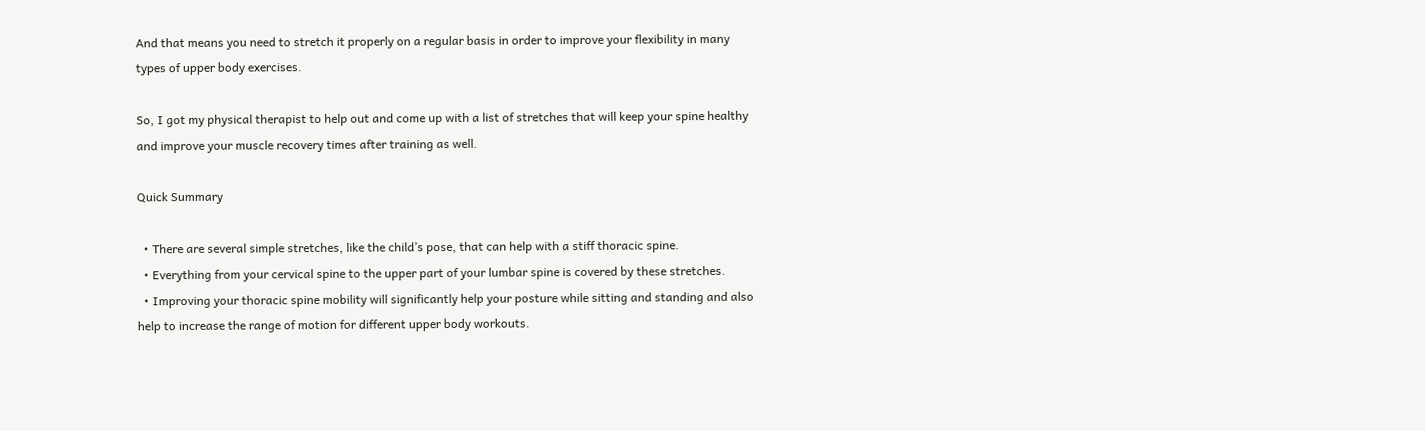And that means you need to stretch it properly on a regular basis in order to improve your flexibility in many types of upper body exercises.

So, I got my physical therapist to help out and come up with a list of stretches that will keep your spine healthy and improve your muscle recovery times after training as well.

Quick Summary

  • There are several simple stretches, like the child’s pose, that can help with a stiff thoracic spine.
  • Everything from your cervical spine to the upper part of your lumbar spine is covered by these stretches.
  • Improving your thoracic spine mobility will significantly help your posture while sitting and standing and also help to increase the range of motion for different upper body workouts.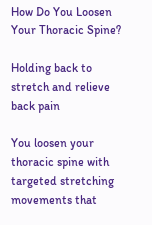How Do You Loosen Your Thoracic Spine?

Holding back to stretch and relieve back pain

You loosen your thoracic spine with targeted stretching movements that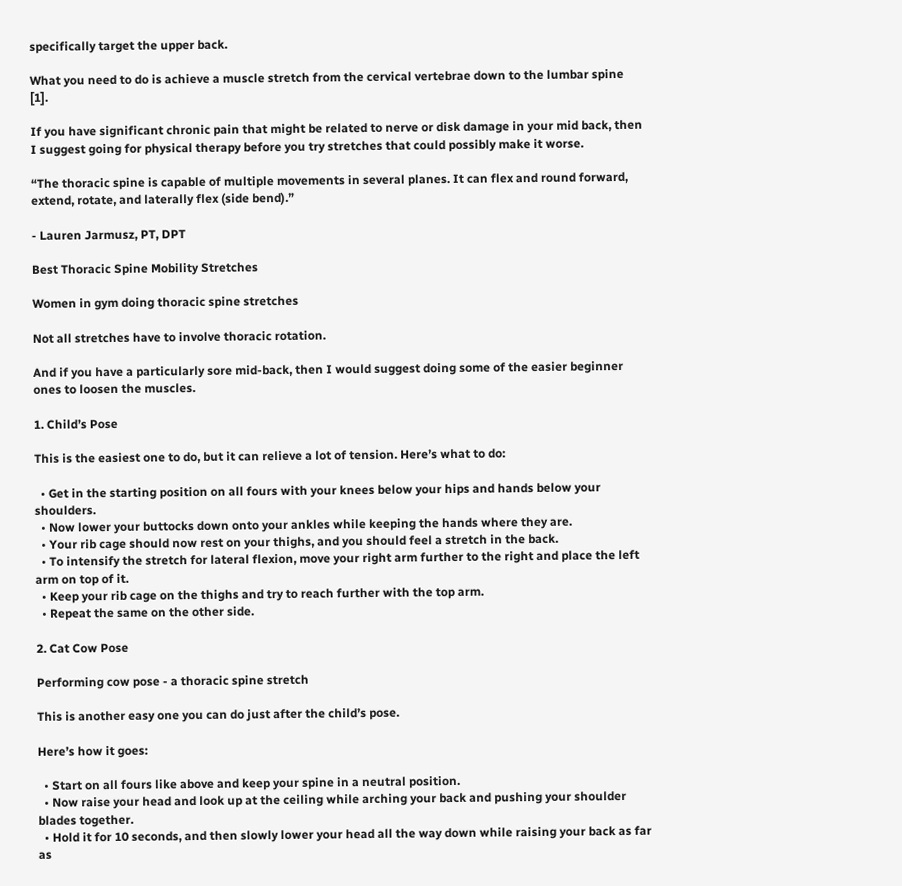specifically target the upper back.

What you need to do is achieve a muscle stretch from the cervical vertebrae down to the lumbar spine [1].

If you have significant chronic pain that might be related to nerve or disk damage in your mid back, then I suggest going for physical therapy before you try stretches that could possibly make it worse.

“The thoracic spine is capable of multiple movements in several planes. It can flex and round forward, extend, rotate, and laterally flex (side bend).”

- Lauren Jarmusz, PT, DPT

Best Thoracic Spine Mobility Stretches

Women in gym doing thoracic spine stretches

Not all stretches have to involve thoracic rotation.

And if you have a particularly sore mid-back, then I would suggest doing some of the easier beginner ones to loosen the muscles.

1. Child’s Pose

This is the easiest one to do, but it can relieve a lot of tension. Here’s what to do:

  • Get in the starting position on all fours with your knees below your hips and hands below your shoulders.
  • Now lower your buttocks down onto your ankles while keeping the hands where they are.
  • Your rib cage should now rest on your thighs, and you should feel a stretch in the back.
  • To intensify the stretch for lateral flexion, move your right arm further to the right and place the left arm on top of it.
  • Keep your rib cage on the thighs and try to reach further with the top arm.
  • Repeat the same on the other side.

2. Cat Cow Pose

Performing cow pose - a thoracic spine stretch

This is another easy one you can do just after the child’s pose.

Here’s how it goes:

  • Start on all fours like above and keep your spine in a neutral position.
  • Now raise your head and look up at the ceiling while arching your back and pushing your shoulder blades together.
  • Hold it for 10 seconds, and then slowly lower your head all the way down while raising your back as far as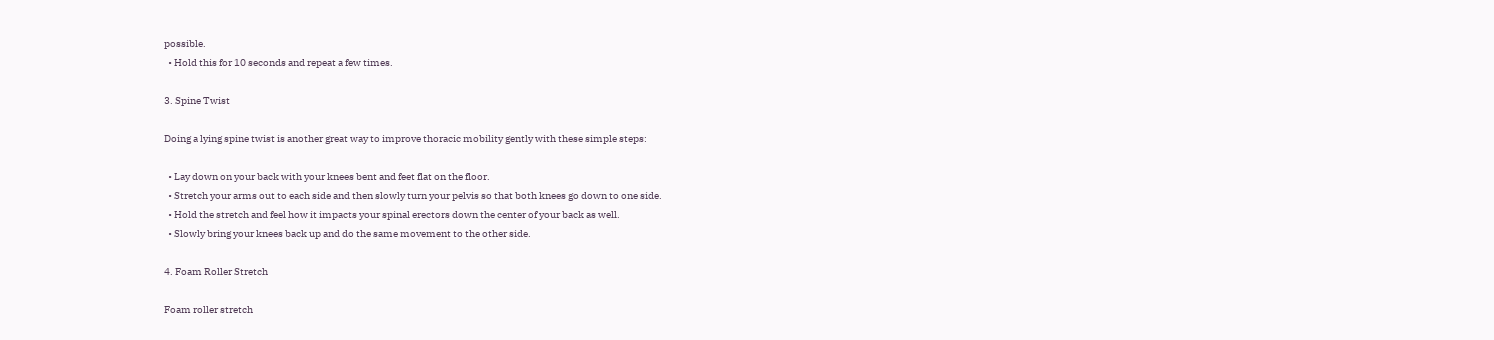possible.
  • Hold this for 10 seconds and repeat a few times.

3. Spine Twist

Doing a lying spine twist is another great way to improve thoracic mobility gently with these simple steps:

  • Lay down on your back with your knees bent and feet flat on the floor.
  • Stretch your arms out to each side and then slowly turn your pelvis so that both knees go down to one side.
  • Hold the stretch and feel how it impacts your spinal erectors down the center of your back as well.
  • Slowly bring your knees back up and do the same movement to the other side.

4. Foam Roller Stretch

Foam roller stretch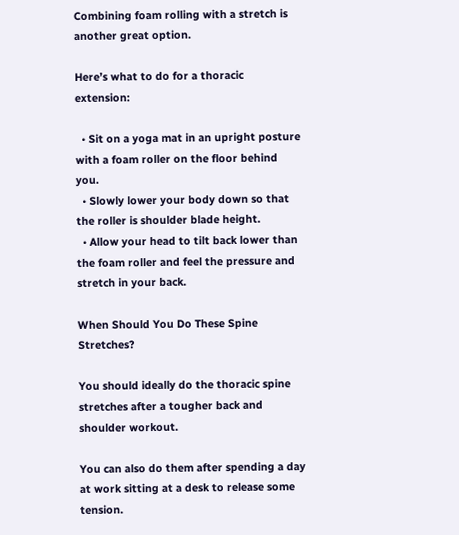Combining foam rolling with a stretch is another great option.

Here’s what to do for a thoracic extension:

  • Sit on a yoga mat in an upright posture with a foam roller on the floor behind you.
  • Slowly lower your body down so that the roller is shoulder blade height.
  • Allow your head to tilt back lower than the foam roller and feel the pressure and stretch in your back.

When Should You Do These Spine Stretches?

You should ideally do the thoracic spine stretches after a tougher back and shoulder workout.

You can also do them after spending a day at work sitting at a desk to release some tension.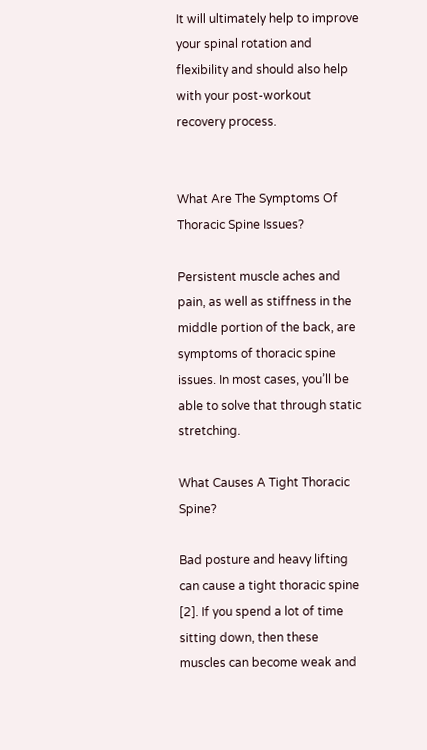It will ultimately help to improve your spinal rotation and flexibility and should also help with your post-workout recovery process.


What Are The Symptoms Of Thoracic Spine Issues?

Persistent muscle aches and pain, as well as stiffness in the middle portion of the back, are symptoms of thoracic spine issues. In most cases, you’ll be able to solve that through static stretching.

What Causes A Tight Thoracic Spine?

Bad posture and heavy lifting can cause a tight thoracic spine [2]. If you spend a lot of time sitting down, then these muscles can become weak and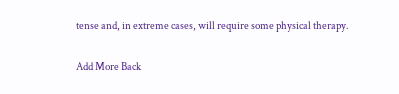tense and, in extreme cases, will require some physical therapy.

Add More Back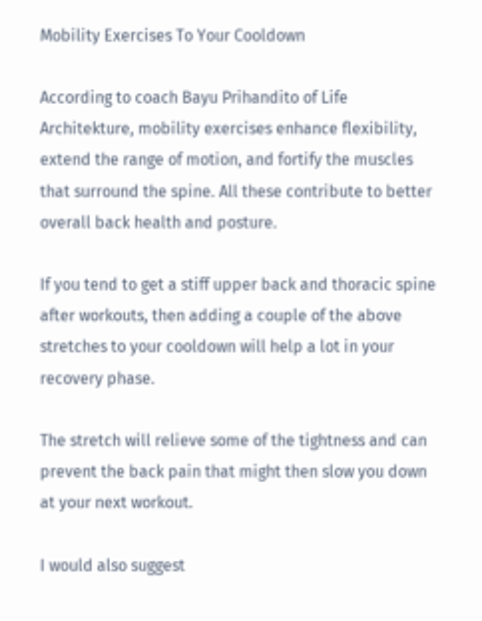Mobility Exercises To Your Cooldown

According to coach Bayu Prihandito of Life Architekture, mobility exercises enhance flexibility, extend the range of motion, and fortify the muscles that surround the spine. All these contribute to better overall back health and posture.

If you tend to get a stiff upper back and thoracic spine after workouts, then adding a couple of the above stretches to your cooldown will help a lot in your recovery phase.

The stretch will relieve some of the tightness and can prevent the back pain that might then slow you down at your next workout.

I would also suggest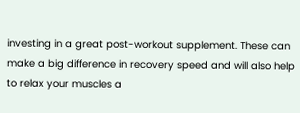investing in a great post-workout supplement. These can make a big difference in recovery speed and will also help to relax your muscles a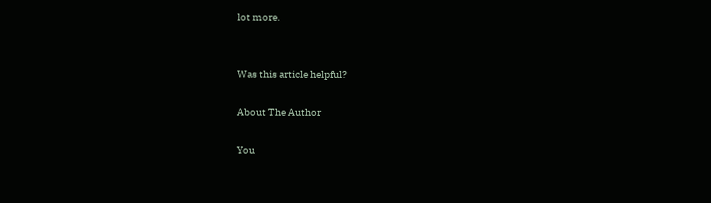lot more.


Was this article helpful?

About The Author

You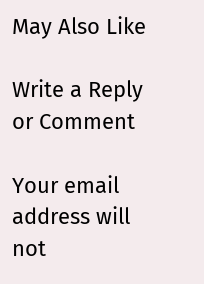May Also Like

Write a Reply or Comment

Your email address will not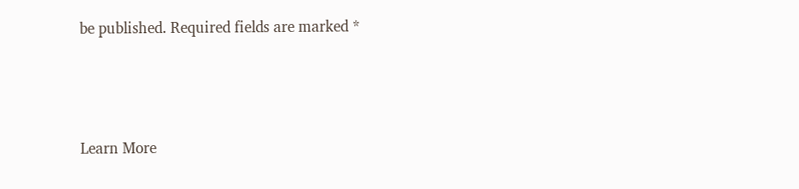be published. Required fields are marked *




Learn More